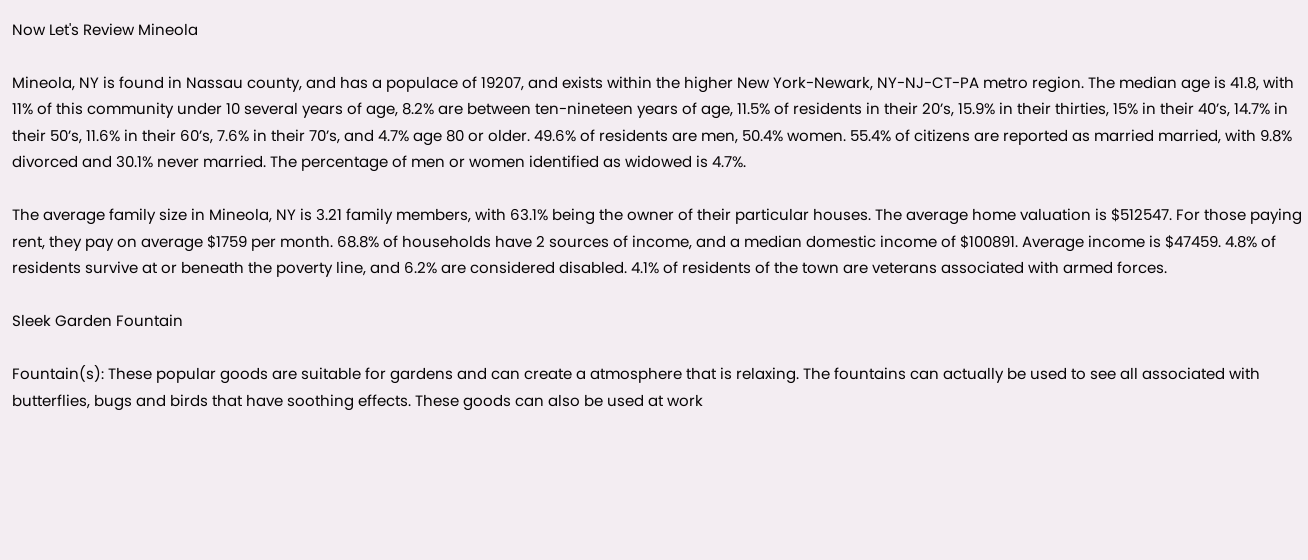Now Let's Review Mineola

Mineola, NY is found in Nassau county, and has a populace of 19207, and exists within the higher New York-Newark, NY-NJ-CT-PA metro region. The median age is 41.8, with 11% of this community under 10 several years of age, 8.2% are between ten-nineteen years of age, 11.5% of residents in their 20’s, 15.9% in their thirties, 15% in their 40’s, 14.7% in their 50’s, 11.6% in their 60’s, 7.6% in their 70’s, and 4.7% age 80 or older. 49.6% of residents are men, 50.4% women. 55.4% of citizens are reported as married married, with 9.8% divorced and 30.1% never married. The percentage of men or women identified as widowed is 4.7%.

The average family size in Mineola, NY is 3.21 family members, with 63.1% being the owner of their particular houses. The average home valuation is $512547. For those paying rent, they pay on average $1759 per month. 68.8% of households have 2 sources of income, and a median domestic income of $100891. Average income is $47459. 4.8% of residents survive at or beneath the poverty line, and 6.2% are considered disabled. 4.1% of residents of the town are veterans associated with armed forces.

Sleek Garden Fountain

Fountain(s): These popular goods are suitable for gardens and can create a atmosphere that is relaxing. The fountains can actually be used to see all associated with butterflies, bugs and birds that have soothing effects. These goods can also be used at work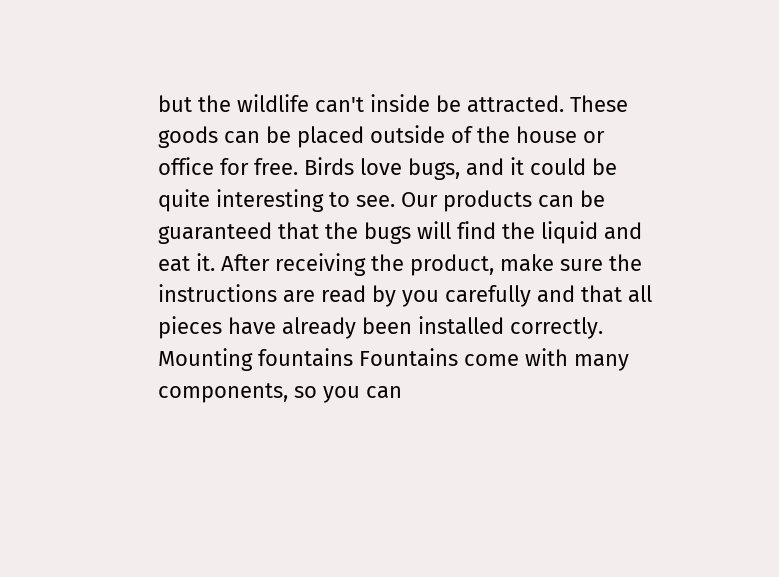but the wildlife can't inside be attracted. These goods can be placed outside of the house or office for free. Birds love bugs, and it could be quite interesting to see. Our products can be guaranteed that the bugs will find the liquid and eat it. After receiving the product, make sure the instructions are read by you carefully and that all pieces have already been installed correctly. Mounting fountains Fountains come with many components, so you can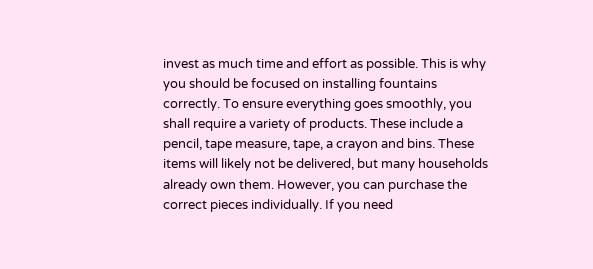invest as much time and effort as possible. This is why you should be focused on installing fountains correctly. To ensure everything goes smoothly, you shall require a variety of products. These include a pencil, tape measure, tape, a crayon and bins. These items will likely not be delivered, but many households already own them. However, you can purchase the correct pieces individually. If you need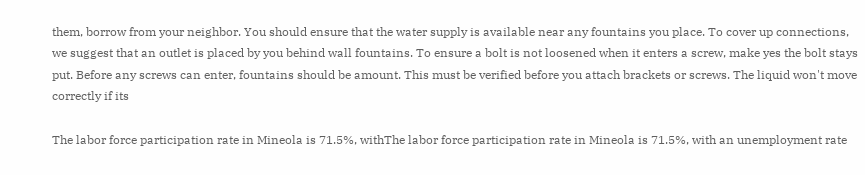them, borrow from your neighbor. You should ensure that the water supply is available near any fountains you place. To cover up connections, we suggest that an outlet is placed by you behind wall fountains. To ensure a bolt is not loosened when it enters a screw, make yes the bolt stays put. Before any screws can enter, fountains should be amount. This must be verified before you attach brackets or screws. The liquid won't move correctly if its

The labor force participation rate in Mineola is 71.5%, withThe labor force participation rate in Mineola is 71.5%, with an unemployment rate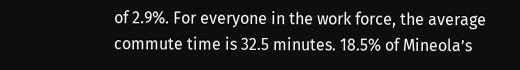of 2.9%. For everyone in the work force, the average commute time is 32.5 minutes. 18.5% of Mineola’s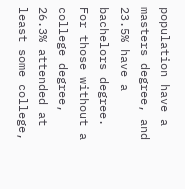population have a masters degree, and 23.5% have a bachelors degree. For those without a college degree, 26.3% attended at least some college,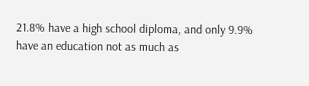21.8% have a high school diploma, and only 9.9% have an education not as much as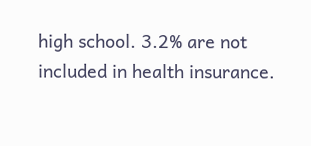high school. 3.2% are not included in health insurance.